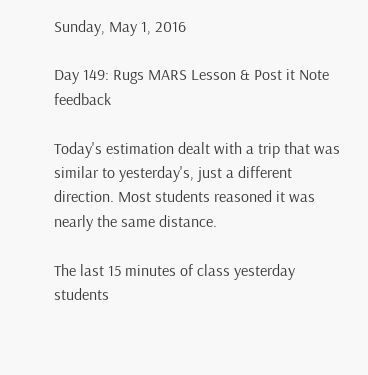Sunday, May 1, 2016

Day 149: Rugs MARS Lesson & Post it Note feedback

Today's estimation dealt with a trip that was similar to yesterday's, just a different direction. Most students reasoned it was nearly the same distance.

The last 15 minutes of class yesterday students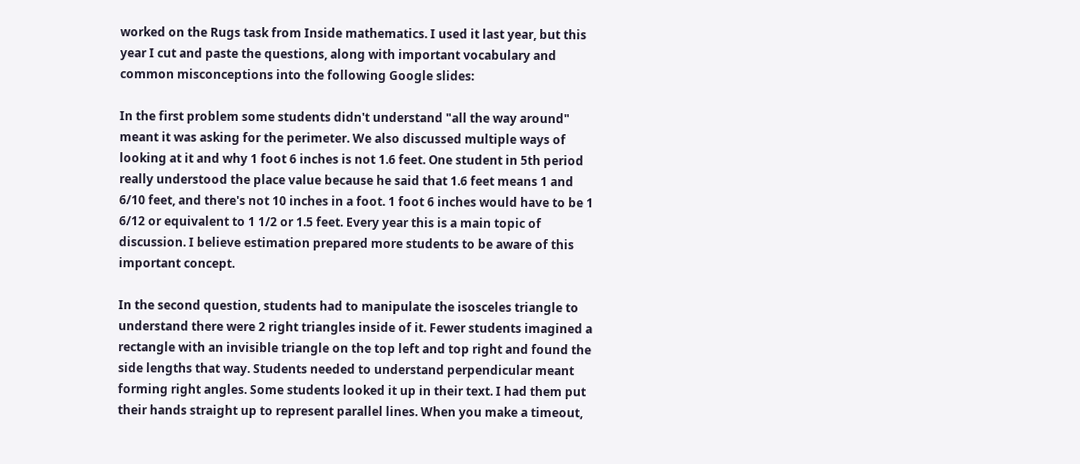worked on the Rugs task from Inside mathematics. I used it last year, but this year I cut and paste the questions, along with important vocabulary and common misconceptions into the following Google slides:

In the first problem some students didn't understand "all the way around" meant it was asking for the perimeter. We also discussed multiple ways of looking at it and why 1 foot 6 inches is not 1.6 feet. One student in 5th period really understood the place value because he said that 1.6 feet means 1 and 6/10 feet, and there's not 10 inches in a foot. 1 foot 6 inches would have to be 1 6/12 or equivalent to 1 1/2 or 1.5 feet. Every year this is a main topic of discussion. I believe estimation prepared more students to be aware of this important concept.

In the second question, students had to manipulate the isosceles triangle to understand there were 2 right triangles inside of it. Fewer students imagined a rectangle with an invisible triangle on the top left and top right and found the side lengths that way. Students needed to understand perpendicular meant forming right angles. Some students looked it up in their text. I had them put their hands straight up to represent parallel lines. When you make a timeout,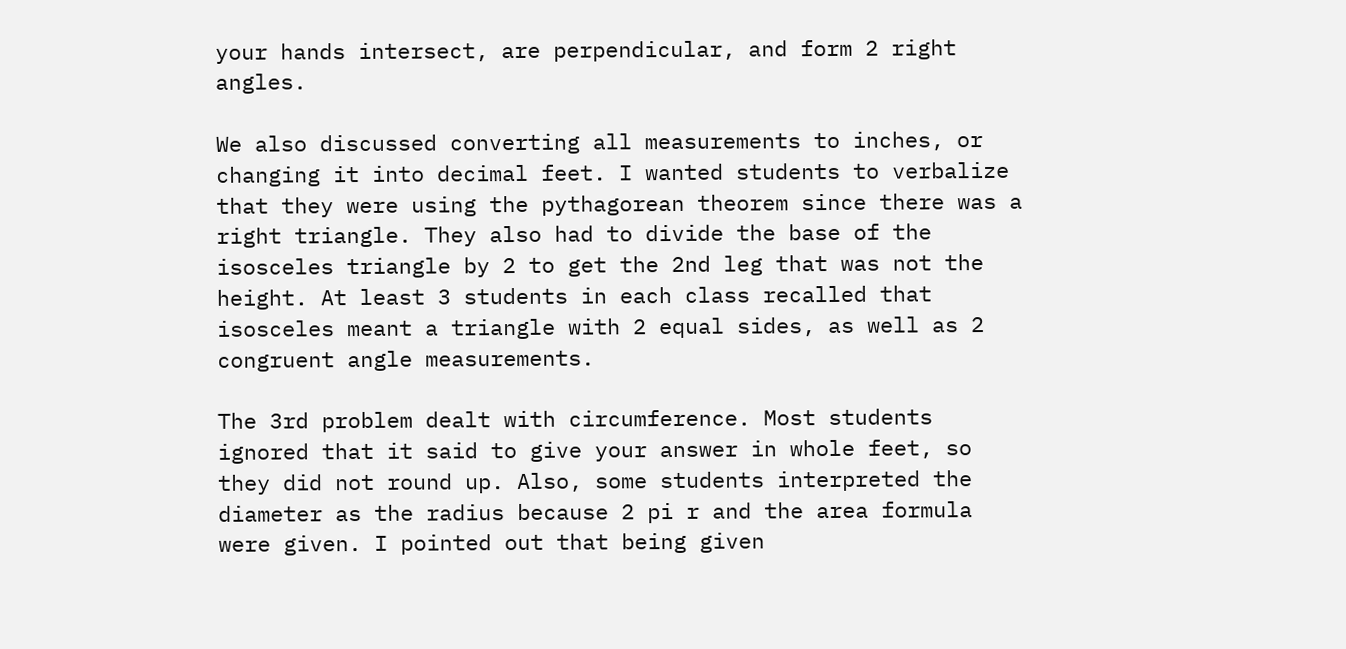your hands intersect, are perpendicular, and form 2 right angles.

We also discussed converting all measurements to inches, or changing it into decimal feet. I wanted students to verbalize that they were using the pythagorean theorem since there was a right triangle. They also had to divide the base of the isosceles triangle by 2 to get the 2nd leg that was not the height. At least 3 students in each class recalled that isosceles meant a triangle with 2 equal sides, as well as 2 congruent angle measurements.

The 3rd problem dealt with circumference. Most students ignored that it said to give your answer in whole feet, so they did not round up. Also, some students interpreted the diameter as the radius because 2 pi r and the area formula were given. I pointed out that being given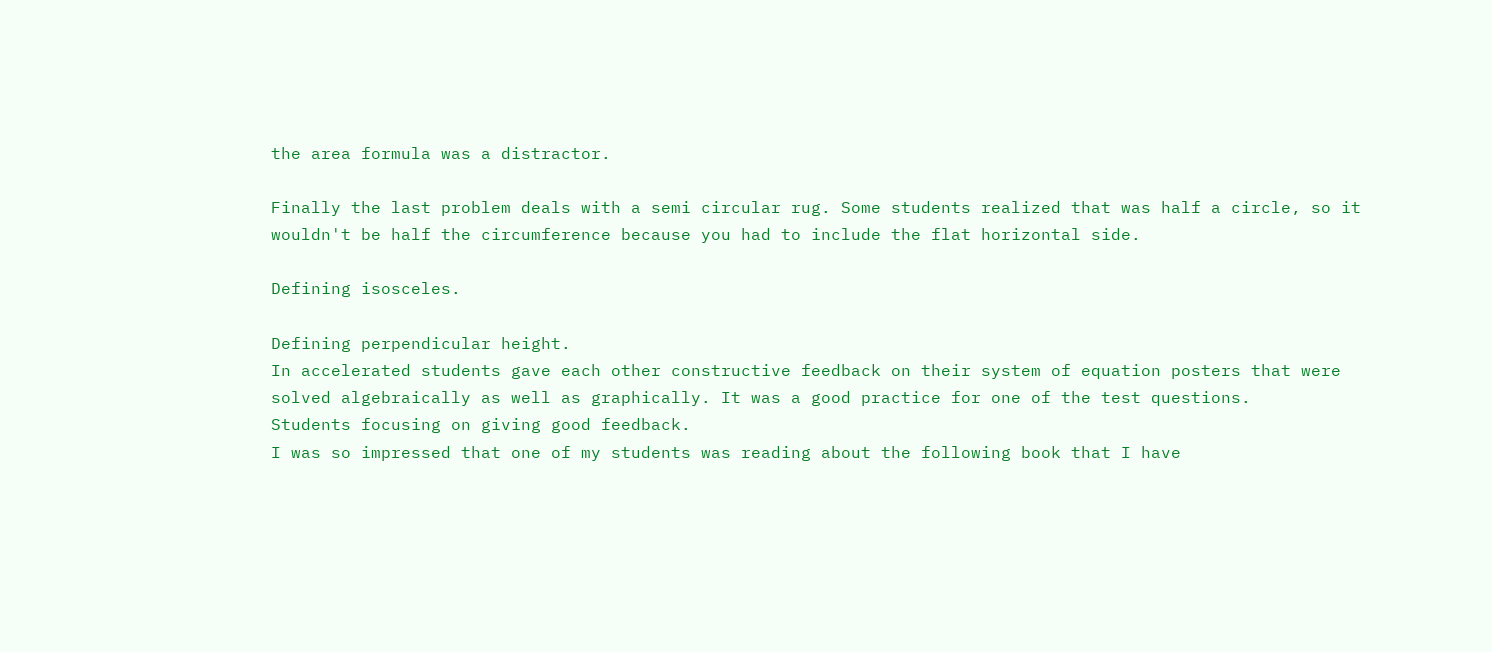the area formula was a distractor.

Finally the last problem deals with a semi circular rug. Some students realized that was half a circle, so it wouldn't be half the circumference because you had to include the flat horizontal side.

Defining isosceles.

Defining perpendicular height.
In accelerated students gave each other constructive feedback on their system of equation posters that were solved algebraically as well as graphically. It was a good practice for one of the test questions.
Students focusing on giving good feedback.
I was so impressed that one of my students was reading about the following book that I have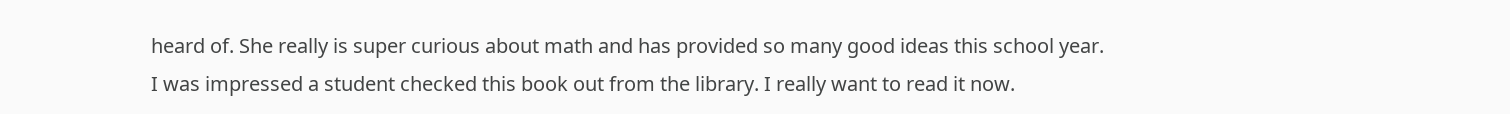heard of. She really is super curious about math and has provided so many good ideas this school year.
I was impressed a student checked this book out from the library. I really want to read it now.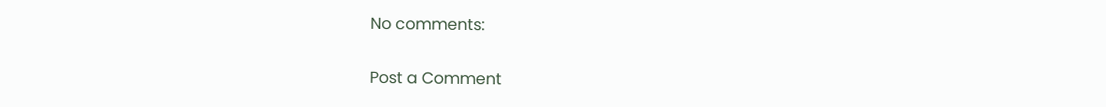No comments:

Post a Comment